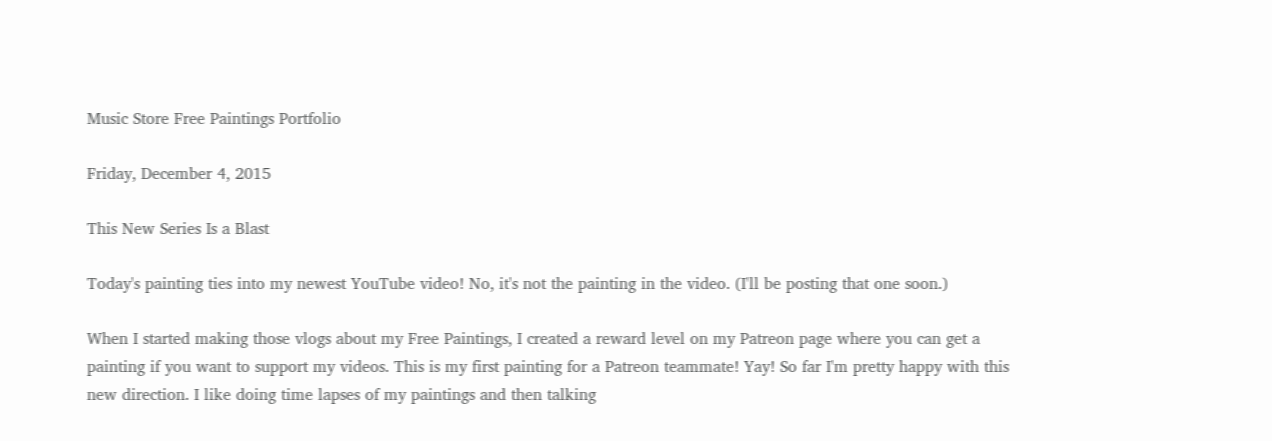Music Store Free Paintings Portfolio

Friday, December 4, 2015

This New Series Is a Blast

Today's painting ties into my newest YouTube video! No, it's not the painting in the video. (I'll be posting that one soon.)

When I started making those vlogs about my Free Paintings, I created a reward level on my Patreon page where you can get a painting if you want to support my videos. This is my first painting for a Patreon teammate! Yay! So far I'm pretty happy with this new direction. I like doing time lapses of my paintings and then talking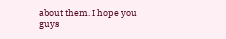about them. I hope you guys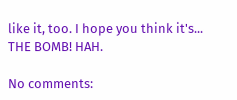like it, too. I hope you think it's... THE BOMB! HAH.

No comments: